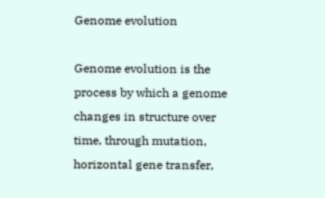Genome evolution

Genome evolution is the process by which a genome changes in structure over time, through mutation, horizontal gene transfer,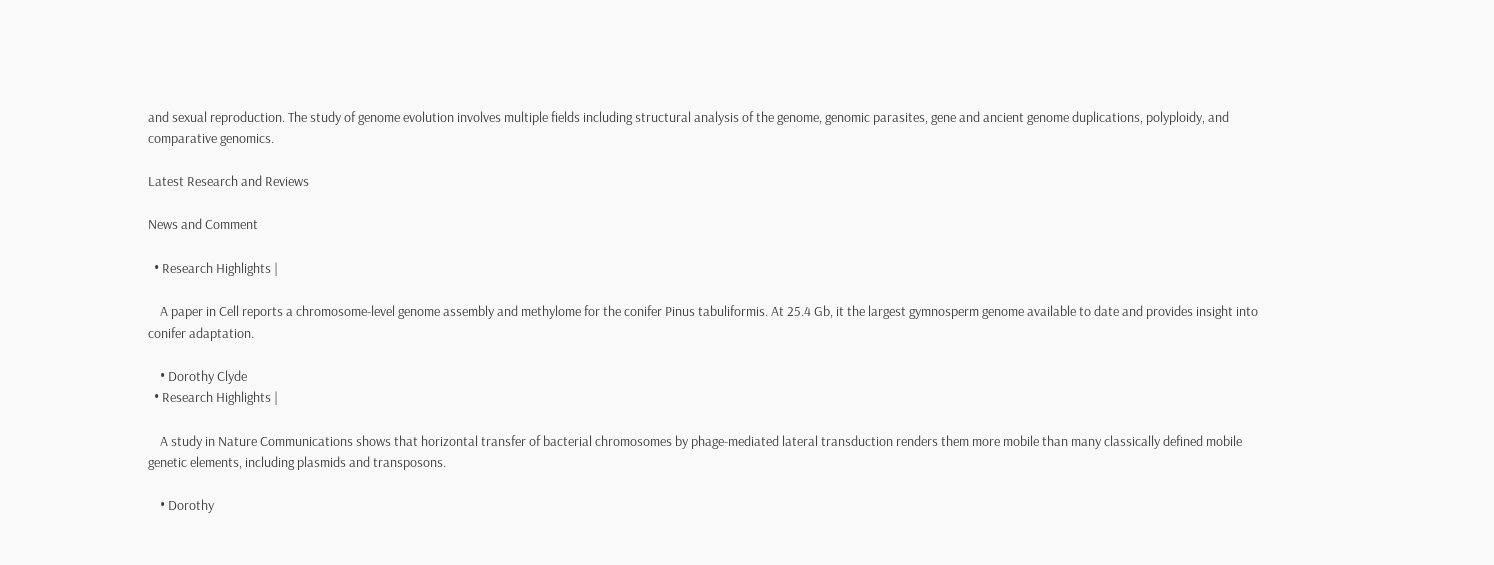and sexual reproduction. The study of genome evolution involves multiple fields including structural analysis of the genome, genomic parasites, gene and ancient genome duplications, polyploidy, and comparative genomics.

Latest Research and Reviews

News and Comment

  • Research Highlights |

    A paper in Cell reports a chromosome-level genome assembly and methylome for the conifer Pinus tabuliformis. At 25.4 Gb, it the largest gymnosperm genome available to date and provides insight into conifer adaptation.

    • Dorothy Clyde
  • Research Highlights |

    A study in Nature Communications shows that horizontal transfer of bacterial chromosomes by phage-mediated lateral transduction renders them more mobile than many classically defined mobile genetic elements, including plasmids and transposons.

    • Dorothy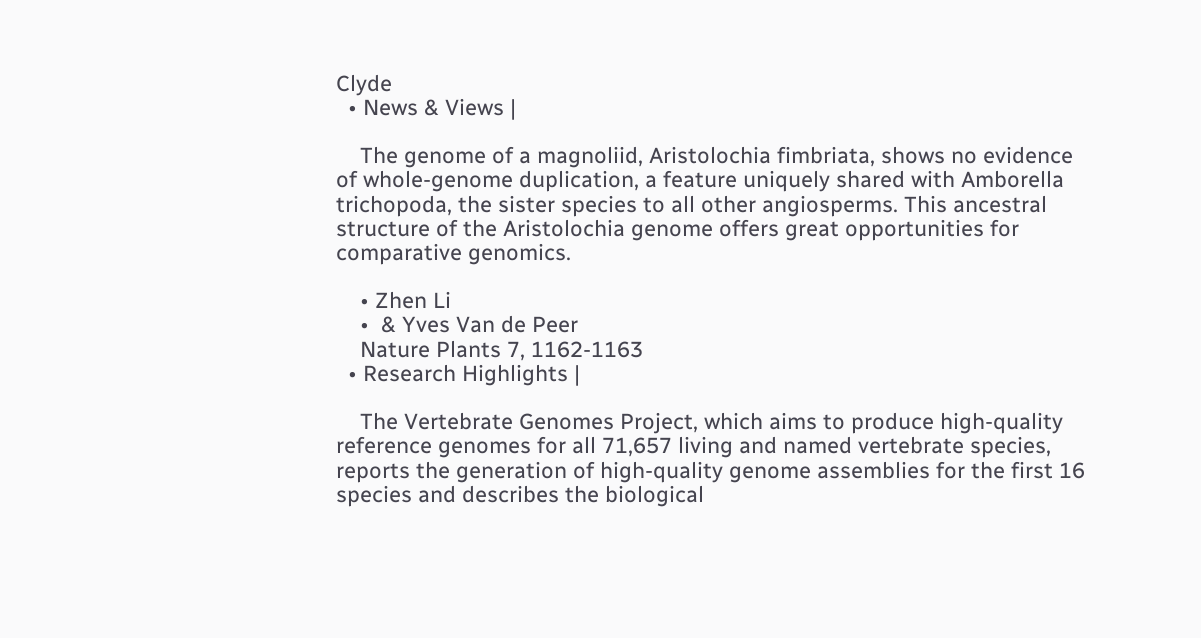Clyde
  • News & Views |

    The genome of a magnoliid, Aristolochia fimbriata, shows no evidence of whole-genome duplication, a feature uniquely shared with Amborella trichopoda, the sister species to all other angiosperms. This ancestral structure of the Aristolochia genome offers great opportunities for comparative genomics.

    • Zhen Li
    •  & Yves Van de Peer
    Nature Plants 7, 1162-1163
  • Research Highlights |

    The Vertebrate Genomes Project, which aims to produce high-quality reference genomes for all 71,657 living and named vertebrate species, reports the generation of high-quality genome assemblies for the first 16 species and describes the biological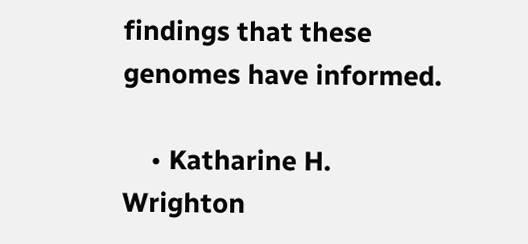findings that these genomes have informed.

    • Katharine H. Wrighton